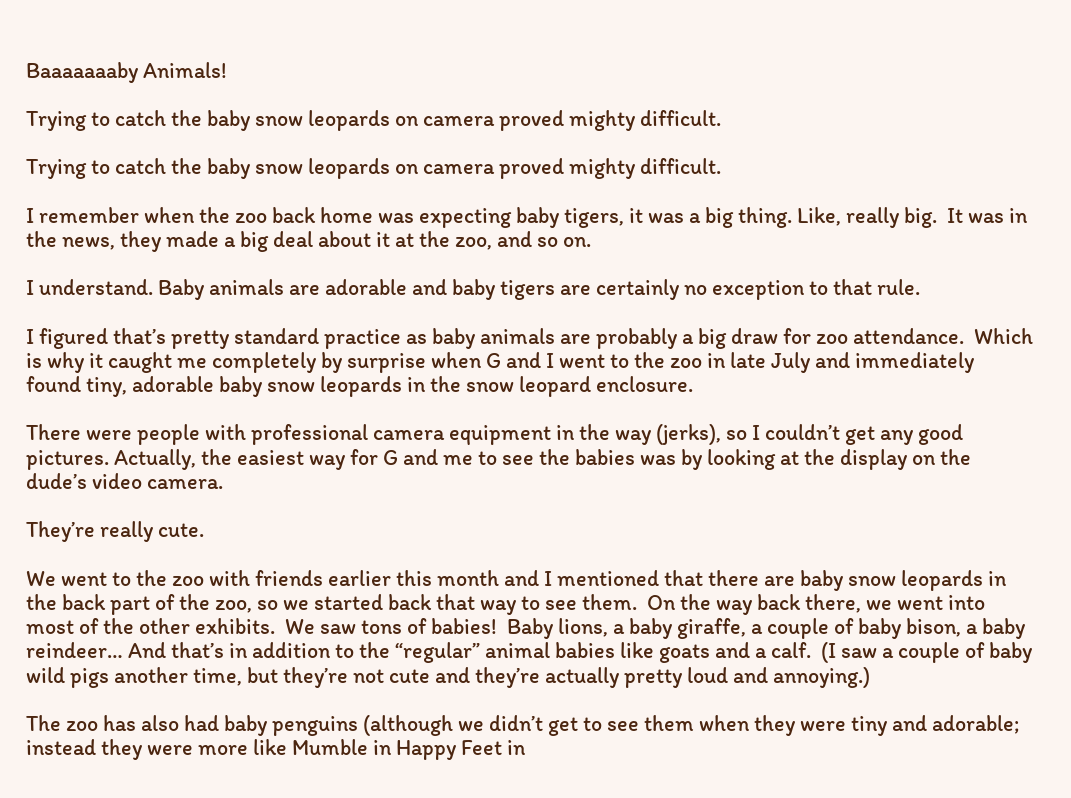Baaaaaaaby Animals!

Trying to catch the baby snow leopards on camera proved mighty difficult.

Trying to catch the baby snow leopards on camera proved mighty difficult.

I remember when the zoo back home was expecting baby tigers, it was a big thing. Like, really big.  It was in the news, they made a big deal about it at the zoo, and so on.

I understand. Baby animals are adorable and baby tigers are certainly no exception to that rule.

I figured that’s pretty standard practice as baby animals are probably a big draw for zoo attendance.  Which is why it caught me completely by surprise when G and I went to the zoo in late July and immediately found tiny, adorable baby snow leopards in the snow leopard enclosure.

There were people with professional camera equipment in the way (jerks), so I couldn’t get any good pictures. Actually, the easiest way for G and me to see the babies was by looking at the display on the dude’s video camera.

They’re really cute.

We went to the zoo with friends earlier this month and I mentioned that there are baby snow leopards in the back part of the zoo, so we started back that way to see them.  On the way back there, we went into most of the other exhibits.  We saw tons of babies!  Baby lions, a baby giraffe, a couple of baby bison, a baby reindeer… And that’s in addition to the “regular” animal babies like goats and a calf.  (I saw a couple of baby wild pigs another time, but they’re not cute and they’re actually pretty loud and annoying.)

The zoo has also had baby penguins (although we didn’t get to see them when they were tiny and adorable; instead they were more like Mumble in Happy Feet in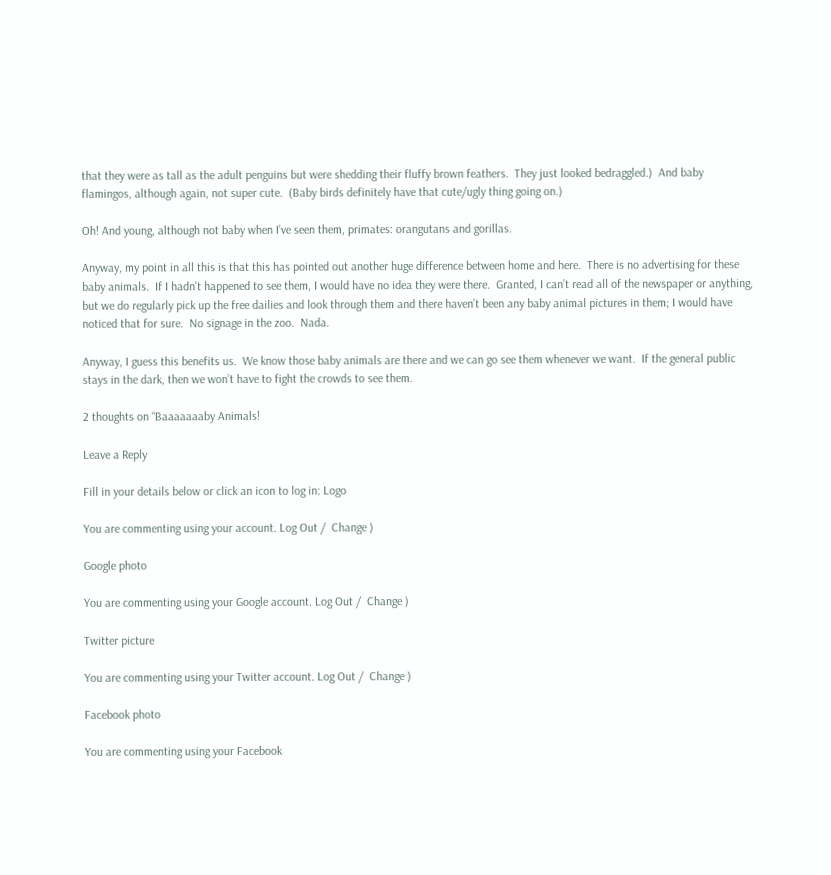that they were as tall as the adult penguins but were shedding their fluffy brown feathers.  They just looked bedraggled.)  And baby flamingos, although again, not super cute.  (Baby birds definitely have that cute/ugly thing going on.)

Oh! And young, although not baby when I’ve seen them, primates: orangutans and gorillas.

Anyway, my point in all this is that this has pointed out another huge difference between home and here.  There is no advertising for these baby animals.  If I hadn’t happened to see them, I would have no idea they were there.  Granted, I can’t read all of the newspaper or anything, but we do regularly pick up the free dailies and look through them and there haven’t been any baby animal pictures in them; I would have noticed that for sure.  No signage in the zoo.  Nada.

Anyway, I guess this benefits us.  We know those baby animals are there and we can go see them whenever we want.  If the general public stays in the dark, then we won’t have to fight the crowds to see them.

2 thoughts on “Baaaaaaaby Animals!

Leave a Reply

Fill in your details below or click an icon to log in: Logo

You are commenting using your account. Log Out /  Change )

Google photo

You are commenting using your Google account. Log Out /  Change )

Twitter picture

You are commenting using your Twitter account. Log Out /  Change )

Facebook photo

You are commenting using your Facebook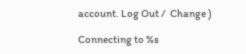account. Log Out /  Change )

Connecting to %s